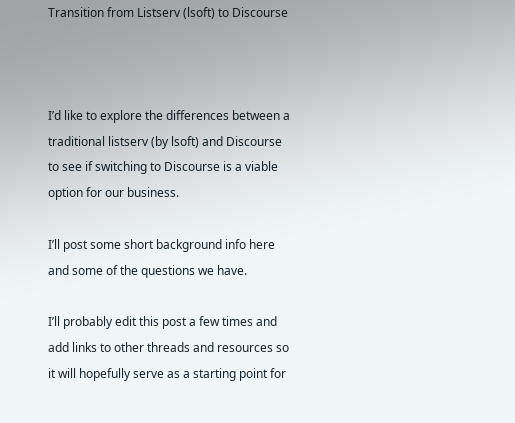Transition from Listserv (lsoft) to Discourse



I’d like to explore the differences between a traditional listserv (by lsoft) and Discourse to see if switching to Discourse is a viable option for our business.

I’ll post some short background info here and some of the questions we have.

I’ll probably edit this post a few times and add links to other threads and resources so it will hopefully serve as a starting point for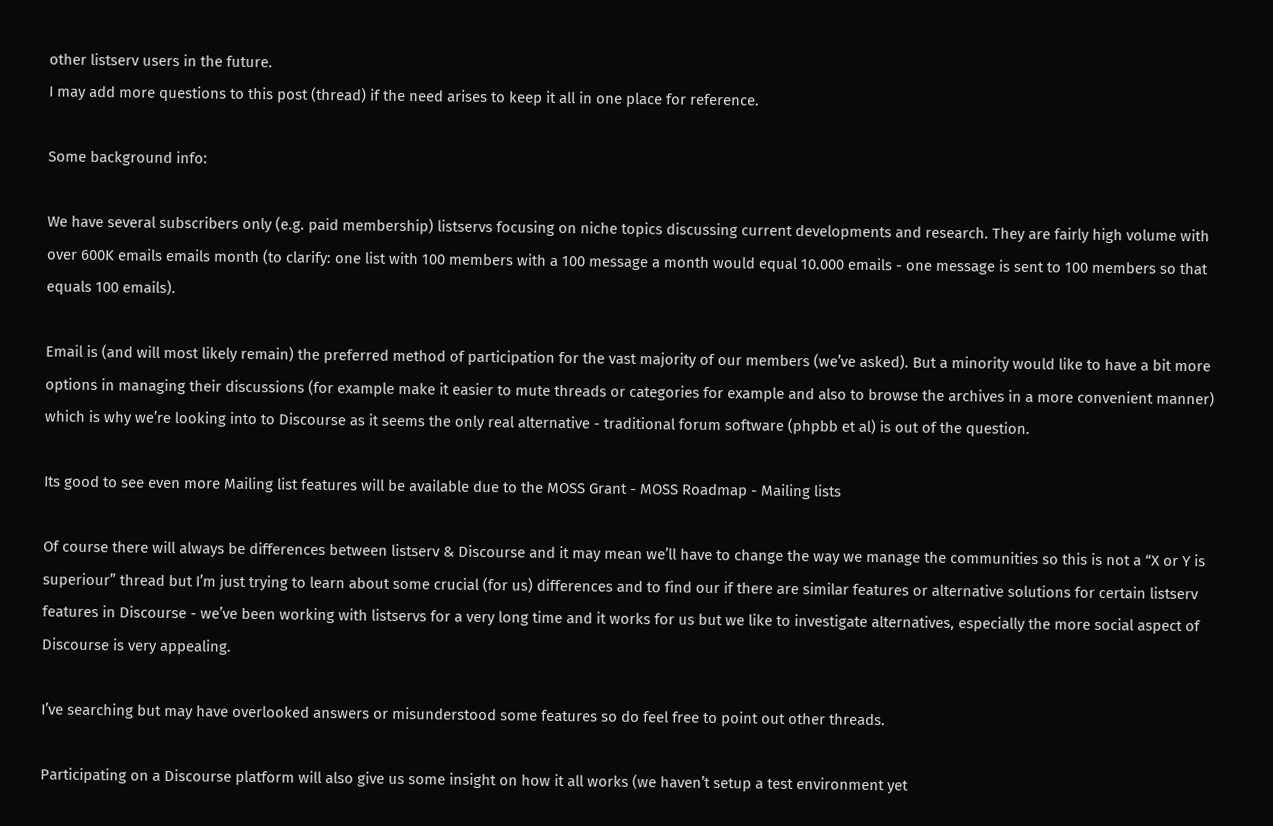other listserv users in the future.
I may add more questions to this post (thread) if the need arises to keep it all in one place for reference.

Some background info:

We have several subscribers only (e.g. paid membership) listservs focusing on niche topics discussing current developments and research. They are fairly high volume with over 600K emails emails month (to clarify: one list with 100 members with a 100 message a month would equal 10.000 emails - one message is sent to 100 members so that equals 100 emails).

Email is (and will most likely remain) the preferred method of participation for the vast majority of our members (we’ve asked). But a minority would like to have a bit more options in managing their discussions (for example make it easier to mute threads or categories for example and also to browse the archives in a more convenient manner) which is why we’re looking into to Discourse as it seems the only real alternative - traditional forum software (phpbb et al) is out of the question.

Its good to see even more Mailing list features will be available due to the MOSS Grant - MOSS Roadmap - Mailing lists

Of course there will always be differences between listserv & Discourse and it may mean we’ll have to change the way we manage the communities so this is not a “X or Y is superiour” thread but I’m just trying to learn about some crucial (for us) differences and to find our if there are similar features or alternative solutions for certain listserv features in Discourse - we’ve been working with listservs for a very long time and it works for us but we like to investigate alternatives, especially the more social aspect of Discourse is very appealing.

I’ve searching but may have overlooked answers or misunderstood some features so do feel free to point out other threads.

Participating on a Discourse platform will also give us some insight on how it all works (we haven’t setup a test environment yet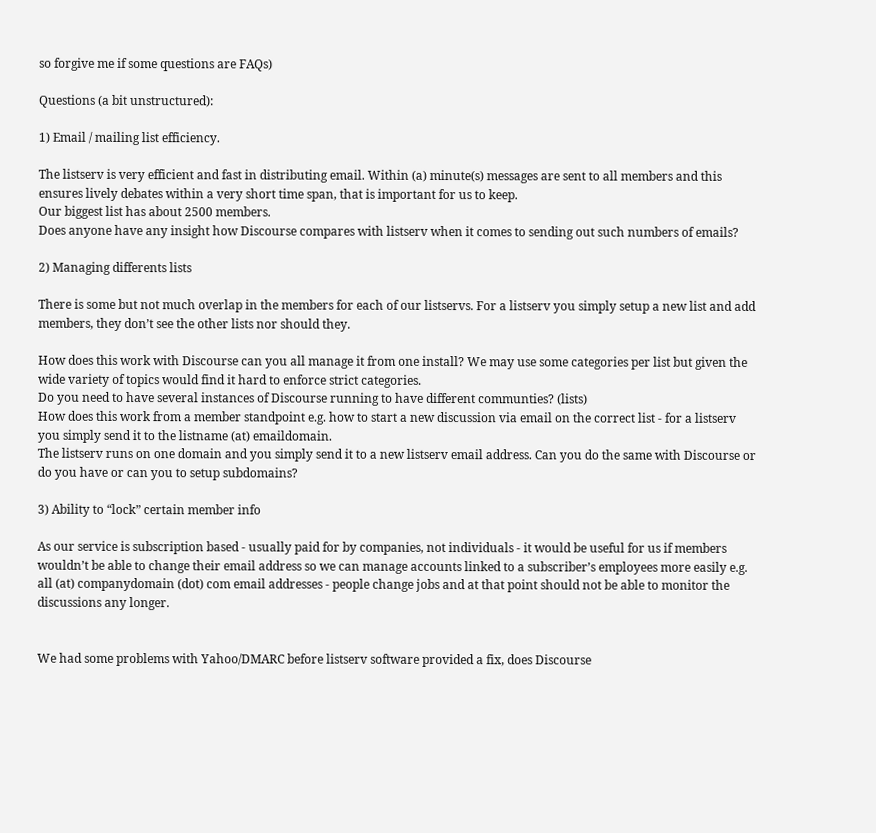so forgive me if some questions are FAQs)

Questions (a bit unstructured):

1) Email / mailing list efficiency.

The listserv is very efficient and fast in distributing email. Within (a) minute(s) messages are sent to all members and this ensures lively debates within a very short time span, that is important for us to keep.
Our biggest list has about 2500 members.
Does anyone have any insight how Discourse compares with listserv when it comes to sending out such numbers of emails?

2) Managing differents lists

There is some but not much overlap in the members for each of our listservs. For a listserv you simply setup a new list and add members, they don’t see the other lists nor should they.

How does this work with Discourse can you all manage it from one install? We may use some categories per list but given the wide variety of topics would find it hard to enforce strict categories.
Do you need to have several instances of Discourse running to have different communties? (lists)
How does this work from a member standpoint e.g. how to start a new discussion via email on the correct list - for a listserv you simply send it to the listname (at) emaildomain.
The listserv runs on one domain and you simply send it to a new listserv email address. Can you do the same with Discourse or do you have or can you to setup subdomains?

3) Ability to “lock” certain member info

As our service is subscription based - usually paid for by companies, not individuals - it would be useful for us if members wouldn’t be able to change their email address so we can manage accounts linked to a subscriber’s employees more easily e.g. all (at) companydomain (dot) com email addresses - people change jobs and at that point should not be able to monitor the discussions any longer.


We had some problems with Yahoo/DMARC before listserv software provided a fix, does Discourse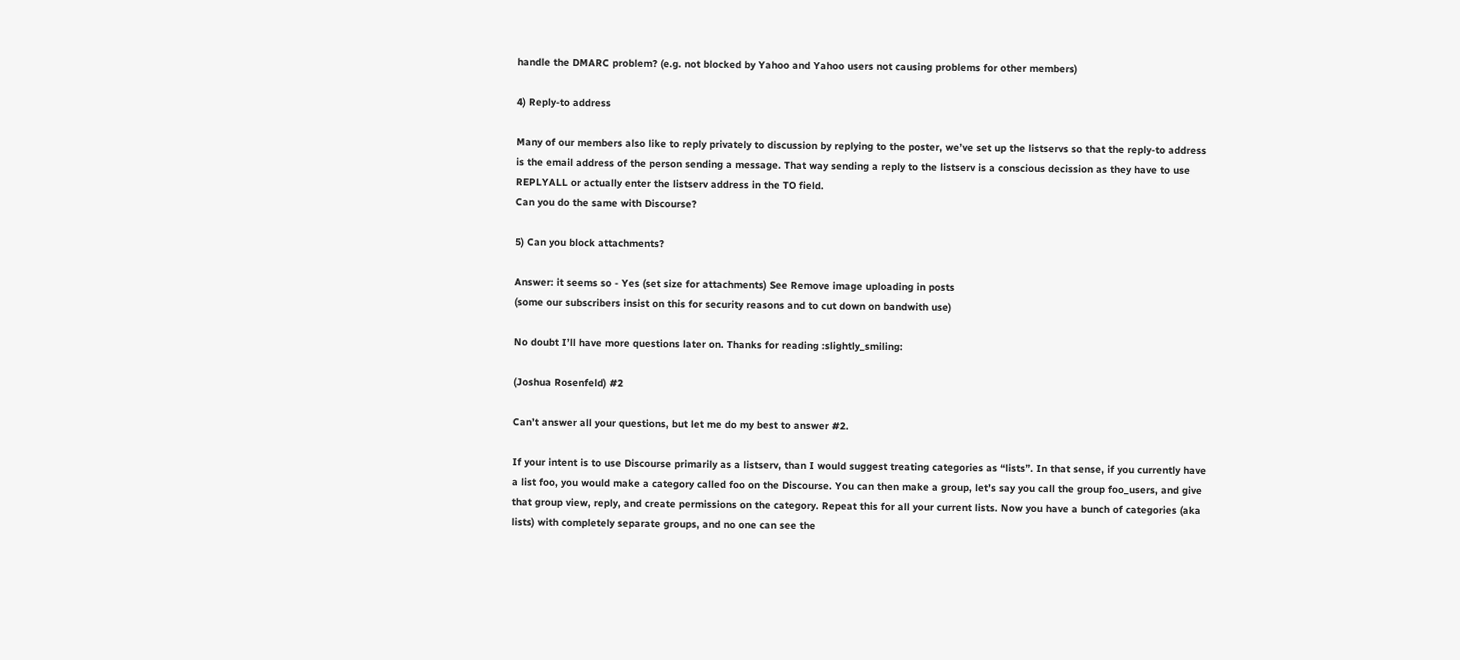handle the DMARC problem? (e.g. not blocked by Yahoo and Yahoo users not causing problems for other members)

4) Reply-to address

Many of our members also like to reply privately to discussion by replying to the poster, we’ve set up the listservs so that the reply-to address is the email address of the person sending a message. That way sending a reply to the listserv is a conscious decission as they have to use REPLYALL or actually enter the listserv address in the TO field.
Can you do the same with Discourse?

5) Can you block attachments?

Answer: it seems so - Yes (set size for attachments) See Remove image uploading in posts
(some our subscribers insist on this for security reasons and to cut down on bandwith use)

No doubt I’ll have more questions later on. Thanks for reading :slightly_smiling:

(Joshua Rosenfeld) #2

Can’t answer all your questions, but let me do my best to answer #2.

If your intent is to use Discourse primarily as a listserv, than I would suggest treating categories as “lists”. In that sense, if you currently have a list foo, you would make a category called foo on the Discourse. You can then make a group, let’s say you call the group foo_users, and give that group view, reply, and create permissions on the category. Repeat this for all your current lists. Now you have a bunch of categories (aka lists) with completely separate groups, and no one can see the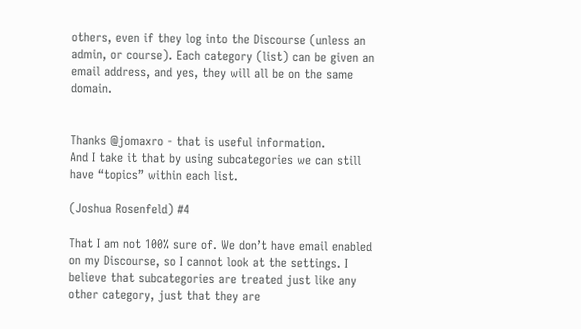others, even if they log into the Discourse (unless an admin, or course). Each category (list) can be given an email address, and yes, they will all be on the same domain.


Thanks @jomaxro - that is useful information.
And I take it that by using subcategories we can still have “topics” within each list.

(Joshua Rosenfeld) #4

That I am not 100% sure of. We don’t have email enabled on my Discourse, so I cannot look at the settings. I believe that subcategories are treated just like any other category, just that they are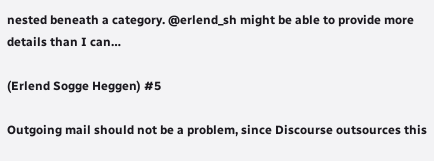nested beneath a category. @erlend_sh might be able to provide more details than I can…

(Erlend Sogge Heggen) #5

Outgoing mail should not be a problem, since Discourse outsources this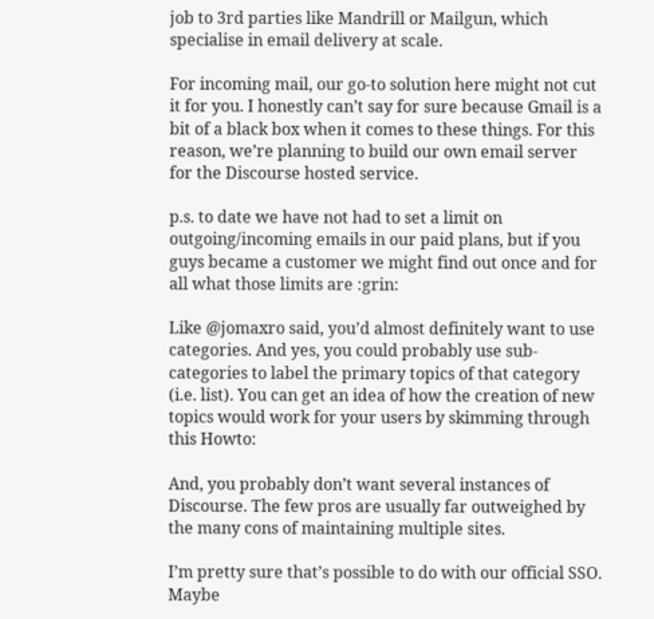job to 3rd parties like Mandrill or Mailgun, which specialise in email delivery at scale.

For incoming mail, our go-to solution here might not cut it for you. I honestly can’t say for sure because Gmail is a bit of a black box when it comes to these things. For this reason, we’re planning to build our own email server for the Discourse hosted service.

p.s. to date we have not had to set a limit on outgoing/incoming emails in our paid plans, but if you guys became a customer we might find out once and for all what those limits are :grin:

Like @jomaxro said, you’d almost definitely want to use categories. And yes, you could probably use sub-categories to label the primary topics of that category (i.e. list). You can get an idea of how the creation of new topics would work for your users by skimming through this Howto:

And, you probably don’t want several instances of Discourse. The few pros are usually far outweighed by the many cons of maintaining multiple sites.

I’m pretty sure that’s possible to do with our official SSO. Maybe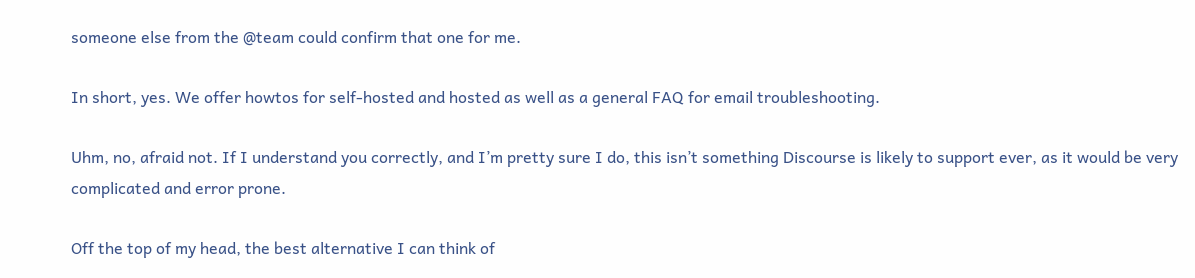someone else from the @team could confirm that one for me.

In short, yes. We offer howtos for self-hosted and hosted as well as a general FAQ for email troubleshooting.

Uhm, no, afraid not. If I understand you correctly, and I’m pretty sure I do, this isn’t something Discourse is likely to support ever, as it would be very complicated and error prone.

Off the top of my head, the best alternative I can think of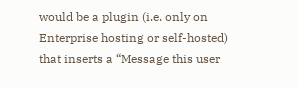would be a plugin (i.e. only on Enterprise hosting or self-hosted) that inserts a “Message this user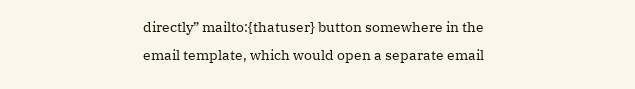directly” mailto:{thatuser} button somewhere in the email template, which would open a separate email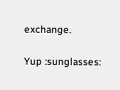exchange.

Yup :sunglasses: